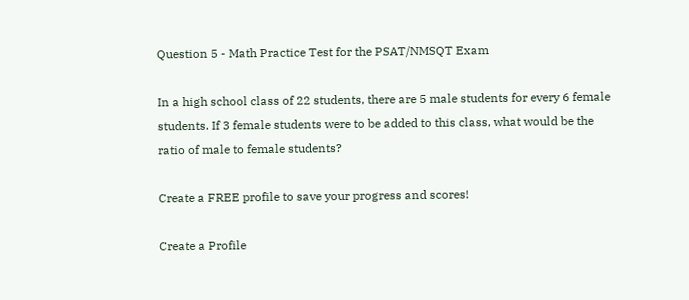Question 5 - Math Practice Test for the PSAT/NMSQT Exam

In a high school class of 22 students, there are 5 male students for every 6 female students. If 3 female students were to be added to this class, what would be the ratio of male to female students?

Create a FREE profile to save your progress and scores!

Create a Profile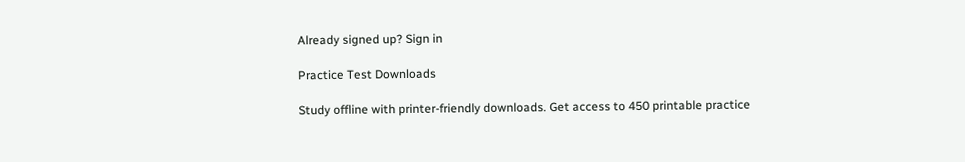Already signed up? Sign in

Practice Test Downloads

Study offline with printer-friendly downloads. Get access to 450 printable practice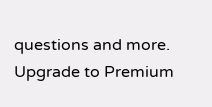questions and more. Upgrade to Premium